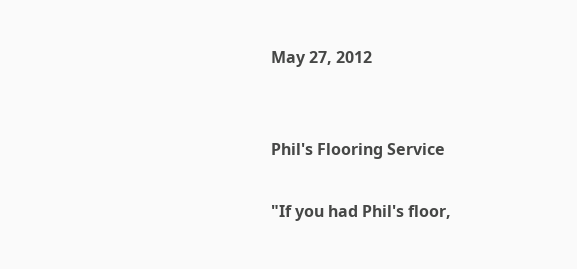May 27, 2012


Phil's Flooring Service

"If you had Phil's floor,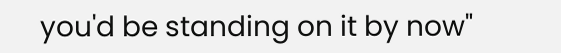you'd be standing on it by now"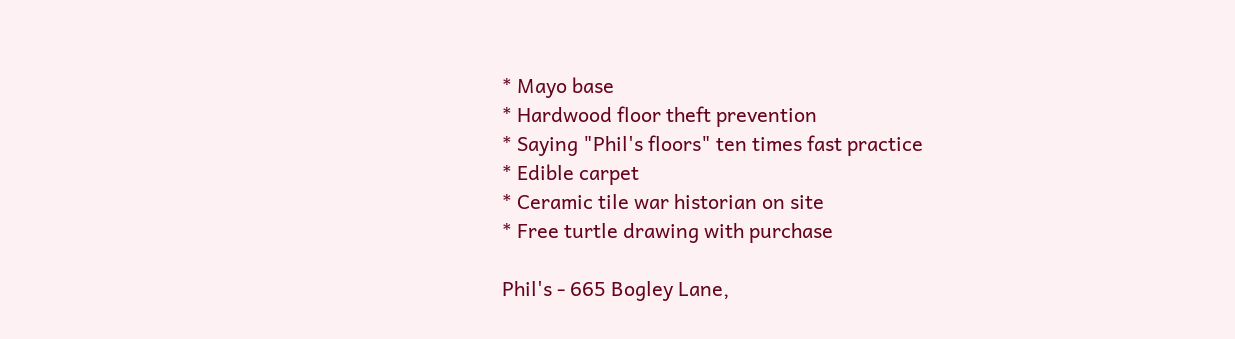* Mayo base
* Hardwood floor theft prevention
* Saying "Phil's floors" ten times fast practice
* Edible carpet
* Ceramic tile war historian on site
* Free turtle drawing with purchase

Phil's - 665 Bogley Lane,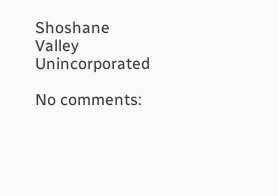Shoshane Valley Unincorporated

No comments: